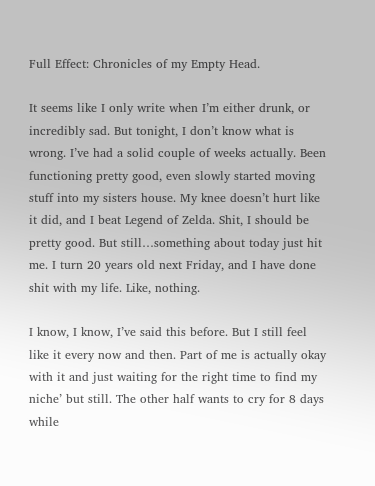Full Effect: Chronicles of my Empty Head.

It seems like I only write when I’m either drunk, or incredibly sad. But tonight, I don’t know what is wrong. I’ve had a solid couple of weeks actually. Been functioning pretty good, even slowly started moving stuff into my sisters house. My knee doesn’t hurt like it did, and I beat Legend of Zelda. Shit, I should be pretty good. But still…something about today just hit me. I turn 20 years old next Friday, and I have done shit with my life. Like, nothing.

I know, I know, I’ve said this before. But I still feel like it every now and then. Part of me is actually okay with it and just waiting for the right time to find my niche’ but still. The other half wants to cry for 8 days while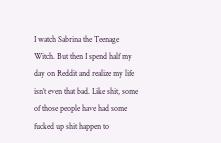I watch Sabrina the Teenage Witch. But then I spend half my day on Reddit and realize my life isn’t even that bad. Like shit, some of those people have had some fucked up shit happen to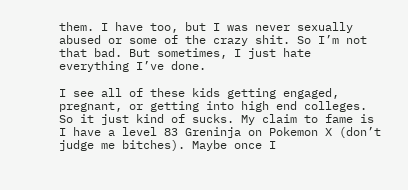them. I have too, but I was never sexually abused or some of the crazy shit. So I’m not that bad. But sometimes, I just hate everything I’ve done.

I see all of these kids getting engaged, pregnant, or getting into high end colleges. So it just kind of sucks. My claim to fame is I have a level 83 Greninja on Pokemon X (don’t judge me bitches). Maybe once I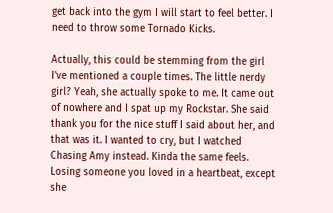get back into the gym I will start to feel better. I need to throw some Tornado Kicks.

Actually, this could be stemming from the girl I’ve mentioned a couple times. The little nerdy girl? Yeah, she actually spoke to me. It came out of nowhere and I spat up my Rockstar. She said thank you for the nice stuff I said about her, and that was it. I wanted to cry, but I watched Chasing Amy instead. Kinda the same feels. Losing someone you loved in a heartbeat, except she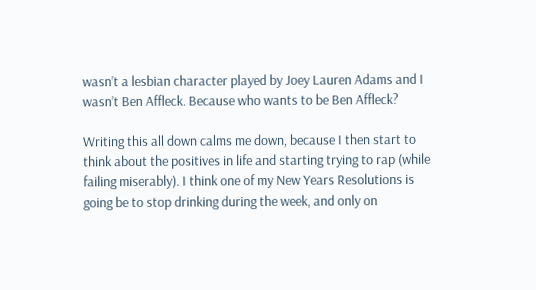wasn’t a lesbian character played by Joey Lauren Adams and I wasn’t Ben Affleck. Because who wants to be Ben Affleck?

Writing this all down calms me down, because I then start to think about the positives in life and starting trying to rap (while failing miserably). I think one of my New Years Resolutions is going be to stop drinking during the week, and only on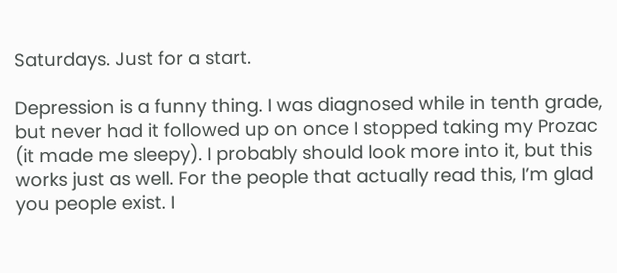Saturdays. Just for a start.

Depression is a funny thing. I was diagnosed while in tenth grade, but never had it followed up on once I stopped taking my Prozac (it made me sleepy). I probably should look more into it, but this works just as well. For the people that actually read this, I’m glad you people exist. I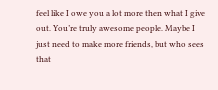feel like I owe you a lot more then what I give out. You’re truly awesome people. Maybe I just need to make more friends, but who sees that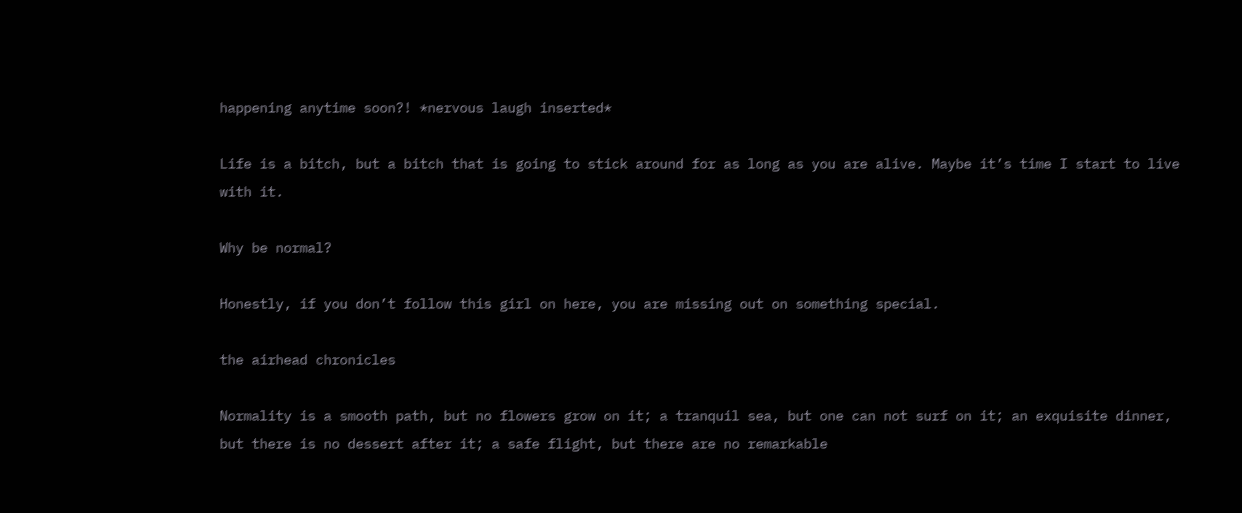happening anytime soon?! *nervous laugh inserted*

Life is a bitch, but a bitch that is going to stick around for as long as you are alive. Maybe it’s time I start to live with it.

Why be normal?

Honestly, if you don’t follow this girl on here, you are missing out on something special.

the airhead chronicles

Normality is a smooth path, but no flowers grow on it; a tranquil sea, but one can not surf on it; an exquisite dinner, but there is no dessert after it; a safe flight, but there are no remarkable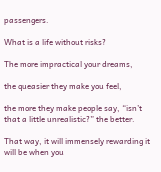passengers.

What is a life without risks?

The more impractical your dreams,

the queasier they make you feel,

the more they make people say, “isn’t that a little unrealistic?” the better.

That way, it will immensely rewarding it will be when you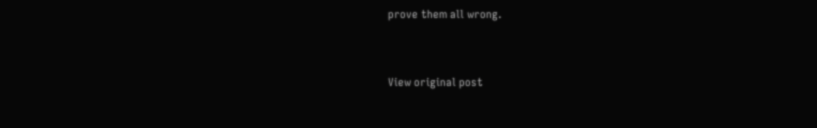prove them all wrong.


View original post